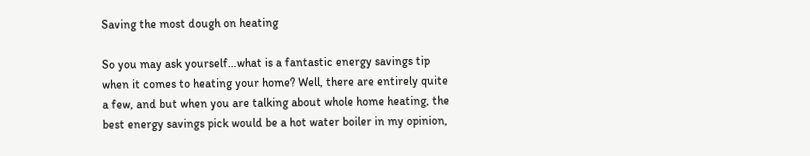Saving the most dough on heating

So you may ask yourself…what is a fantastic energy savings tip when it comes to heating your home? Well, there are entirely quite a few, and but when you are talking about whole home heating, the best energy savings pick would be a hot water boiler in my opinion,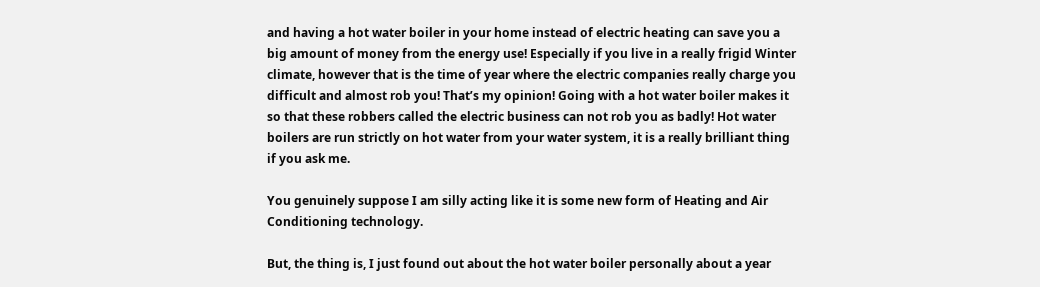and having a hot water boiler in your home instead of electric heating can save you a big amount of money from the energy use! Especially if you live in a really frigid Winter climate, however that is the time of year where the electric companies really charge you difficult and almost rob you! That’s my opinion! Going with a hot water boiler makes it so that these robbers called the electric business can not rob you as badly! Hot water boilers are run strictly on hot water from your water system, it is a really brilliant thing if you ask me.

You genuinely suppose I am silly acting like it is some new form of Heating and Air Conditioning technology.

But, the thing is, I just found out about the hot water boiler personally about a year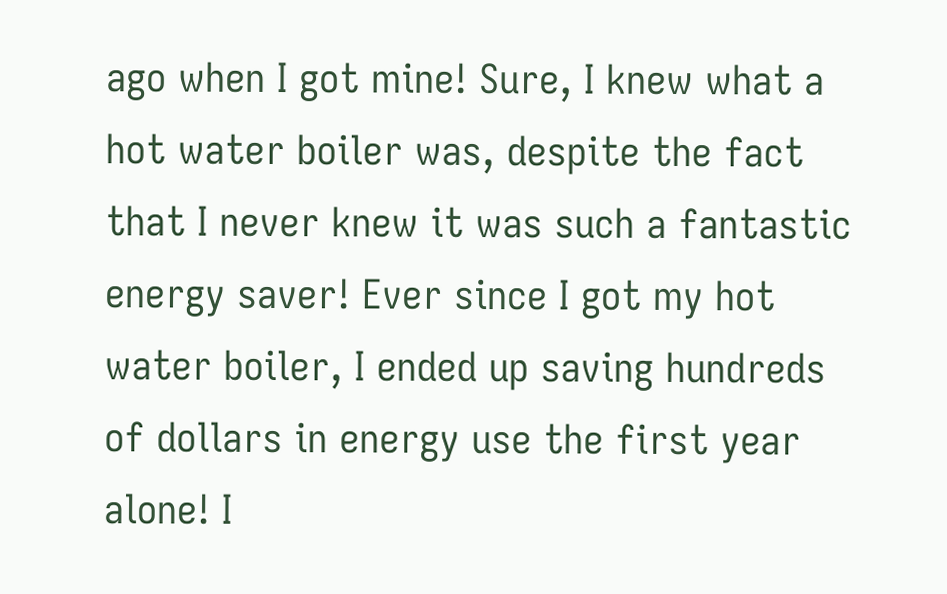ago when I got mine! Sure, I knew what a hot water boiler was, despite the fact that I never knew it was such a fantastic energy saver! Ever since I got my hot water boiler, I ended up saving hundreds of dollars in energy use the first year alone! I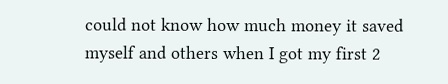could not know how much money it saved myself and others when I got my first 2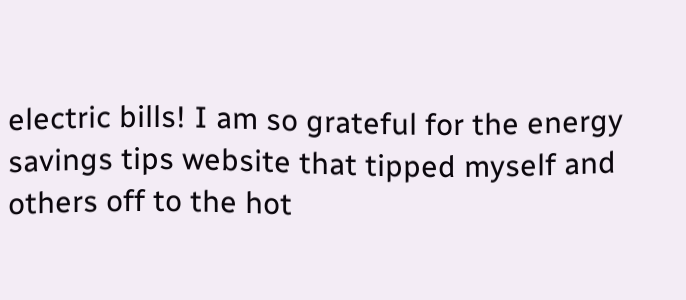electric bills! I am so grateful for the energy savings tips website that tipped myself and others off to the hot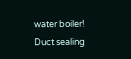water boiler!
Duct sealing